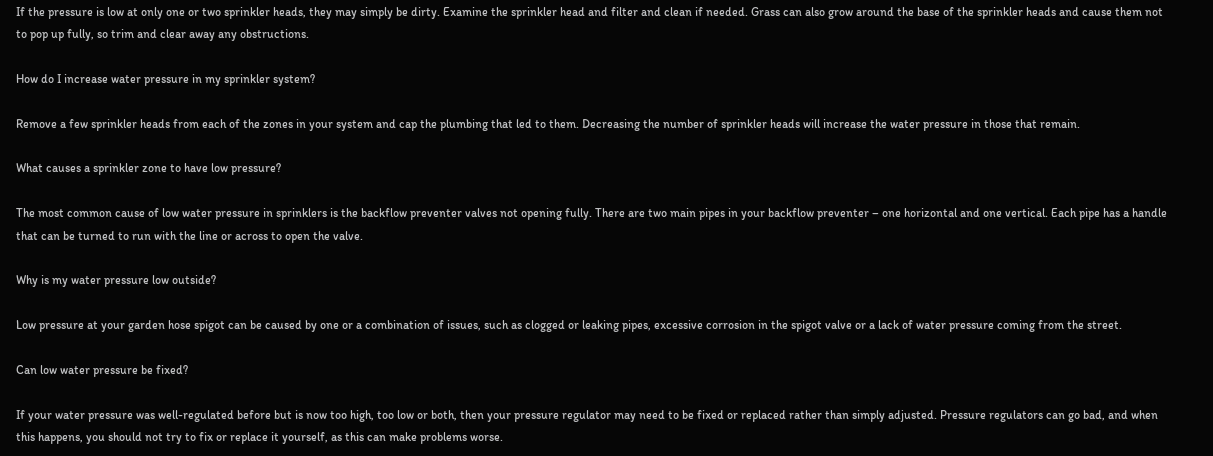If the pressure is low at only one or two sprinkler heads, they may simply be dirty. Examine the sprinkler head and filter and clean if needed. Grass can also grow around the base of the sprinkler heads and cause them not to pop up fully, so trim and clear away any obstructions.

How do I increase water pressure in my sprinkler system?

Remove a few sprinkler heads from each of the zones in your system and cap the plumbing that led to them. Decreasing the number of sprinkler heads will increase the water pressure in those that remain.

What causes a sprinkler zone to have low pressure?

The most common cause of low water pressure in sprinklers is the backflow preventer valves not opening fully. There are two main pipes in your backflow preventer – one horizontal and one vertical. Each pipe has a handle that can be turned to run with the line or across to open the valve.

Why is my water pressure low outside?

Low pressure at your garden hose spigot can be caused by one or a combination of issues, such as clogged or leaking pipes, excessive corrosion in the spigot valve or a lack of water pressure coming from the street.

Can low water pressure be fixed?

If your water pressure was well-regulated before but is now too high, too low or both, then your pressure regulator may need to be fixed or replaced rather than simply adjusted. Pressure regulators can go bad, and when this happens, you should not try to fix or replace it yourself, as this can make problems worse.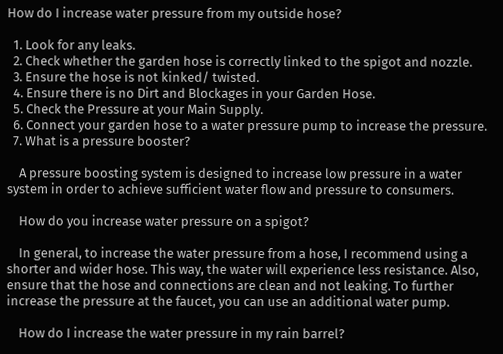How do I increase water pressure from my outside hose?

  1. Look for any leaks.
  2. Check whether the garden hose is correctly linked to the spigot and nozzle.
  3. Ensure the hose is not kinked/ twisted.
  4. Ensure there is no Dirt and Blockages in your Garden Hose.
  5. Check the Pressure at your Main Supply.
  6. Connect your garden hose to a water pressure pump to increase the pressure.
  7. What is a pressure booster?

    A pressure boosting system is designed to increase low pressure in a water system in order to achieve sufficient water flow and pressure to consumers.

    How do you increase water pressure on a spigot?

    In general, to increase the water pressure from a hose, I recommend using a shorter and wider hose. This way, the water will experience less resistance. Also, ensure that the hose and connections are clean and not leaking. To further increase the pressure at the faucet, you can use an additional water pump.

    How do I increase the water pressure in my rain barrel?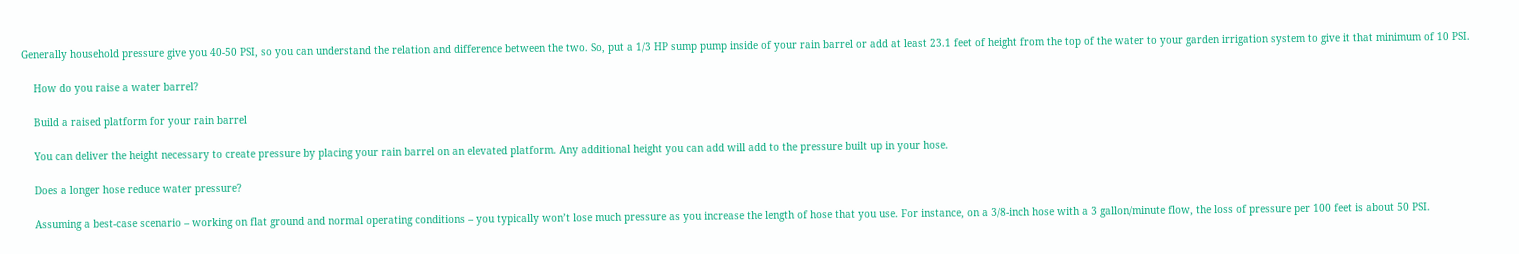Generally household pressure give you 40-50 PSI, so you can understand the relation and difference between the two. So, put a 1/3 HP sump pump inside of your rain barrel or add at least 23.1 feet of height from the top of the water to your garden irrigation system to give it that minimum of 10 PSI.

    How do you raise a water barrel?

    Build a raised platform for your rain barrel

    You can deliver the height necessary to create pressure by placing your rain barrel on an elevated platform. Any additional height you can add will add to the pressure built up in your hose.

    Does a longer hose reduce water pressure?

    Assuming a best-case scenario – working on flat ground and normal operating conditions – you typically won’t lose much pressure as you increase the length of hose that you use. For instance, on a 3/8-inch hose with a 3 gallon/minute flow, the loss of pressure per 100 feet is about 50 PSI.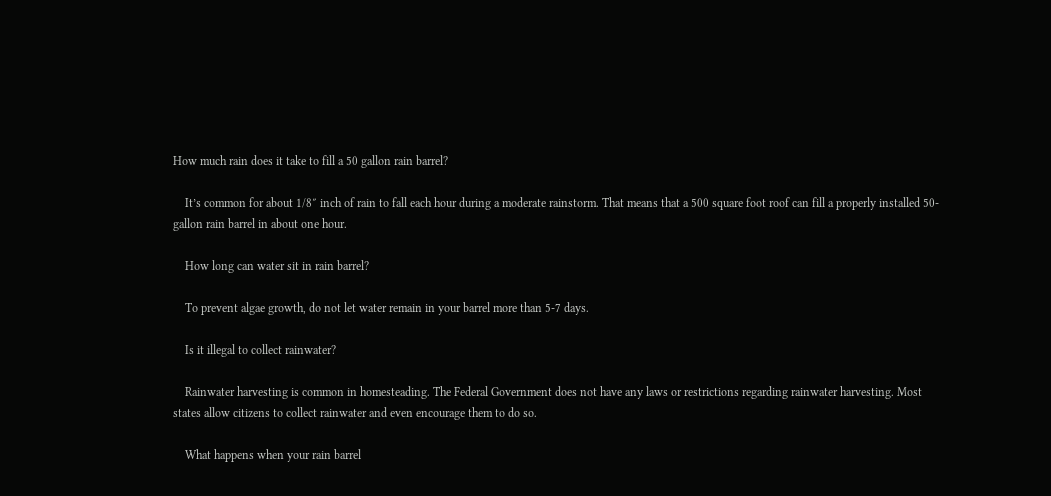How much rain does it take to fill a 50 gallon rain barrel?

    It’s common for about 1/8″ inch of rain to fall each hour during a moderate rainstorm. That means that a 500 square foot roof can fill a properly installed 50-gallon rain barrel in about one hour.

    How long can water sit in rain barrel?

    To prevent algae growth, do not let water remain in your barrel more than 5-7 days.

    Is it illegal to collect rainwater?

    Rainwater harvesting is common in homesteading. The Federal Government does not have any laws or restrictions regarding rainwater harvesting. Most states allow citizens to collect rainwater and even encourage them to do so.

    What happens when your rain barrel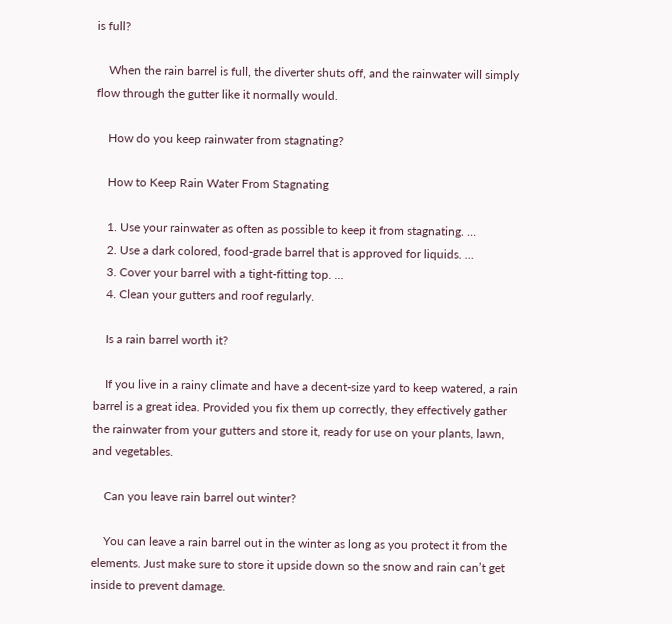is full?

    When the rain barrel is full, the diverter shuts off, and the rainwater will simply flow through the gutter like it normally would.

    How do you keep rainwater from stagnating?

    How to Keep Rain Water From Stagnating

    1. Use your rainwater as often as possible to keep it from stagnating. …
    2. Use a dark colored, food-grade barrel that is approved for liquids. …
    3. Cover your barrel with a tight-fitting top. …
    4. Clean your gutters and roof regularly.

    Is a rain barrel worth it?

    If you live in a rainy climate and have a decent-size yard to keep watered, a rain barrel is a great idea. Provided you fix them up correctly, they effectively gather the rainwater from your gutters and store it, ready for use on your plants, lawn, and vegetables.

    Can you leave rain barrel out winter?

    You can leave a rain barrel out in the winter as long as you protect it from the elements. Just make sure to store it upside down so the snow and rain can’t get inside to prevent damage.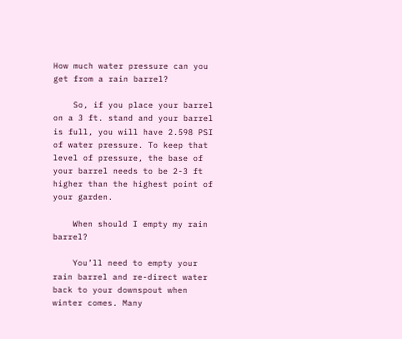How much water pressure can you get from a rain barrel?

    So, if you place your barrel on a 3 ft. stand and your barrel is full, you will have 2.598 PSI of water pressure. To keep that level of pressure, the base of your barrel needs to be 2-3 ft higher than the highest point of your garden.

    When should I empty my rain barrel?

    You’ll need to empty your rain barrel and re-direct water back to your downspout when winter comes. Many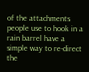of the attachments people use to hook in a rain barrel have a simple way to re-direct the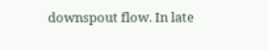downspout flow. In late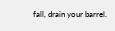fall, drain your barrel.